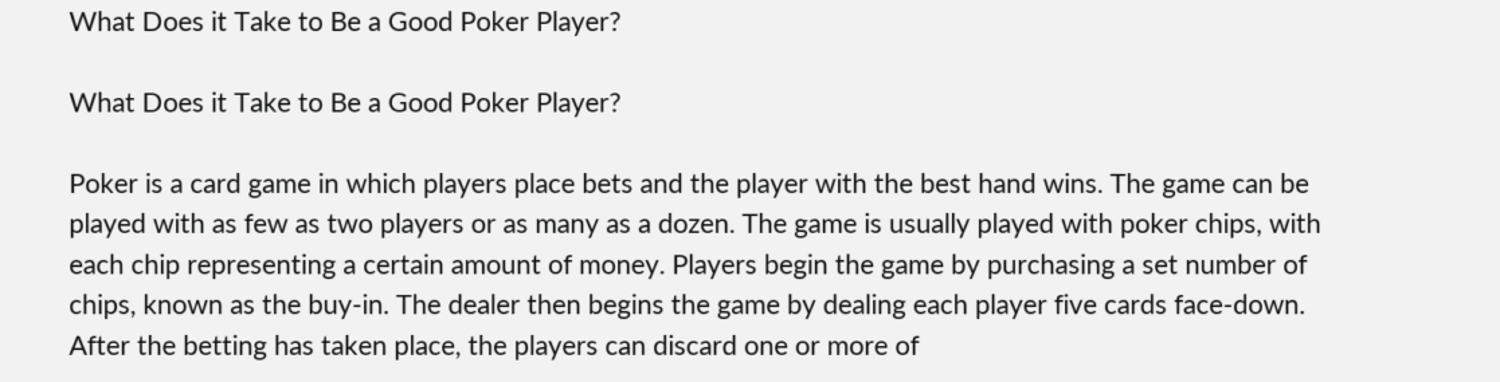What Does it Take to Be a Good Poker Player?

What Does it Take to Be a Good Poker Player?

Poker is a card game in which players place bets and the player with the best hand wins. The game can be played with as few as two players or as many as a dozen. The game is usually played with poker chips, with each chip representing a certain amount of money. Players begin the game by purchasing a set number of chips, known as the buy-in. The dealer then begins the game by dealing each player five cards face-down. After the betting has taken place, the players can discard one or more of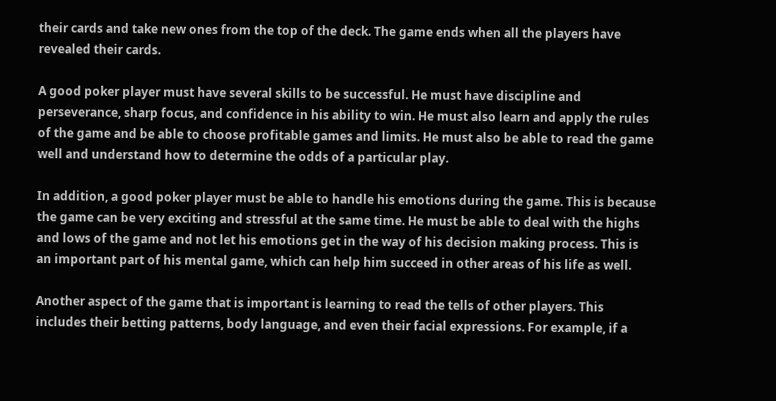their cards and take new ones from the top of the deck. The game ends when all the players have revealed their cards.

A good poker player must have several skills to be successful. He must have discipline and perseverance, sharp focus, and confidence in his ability to win. He must also learn and apply the rules of the game and be able to choose profitable games and limits. He must also be able to read the game well and understand how to determine the odds of a particular play.

In addition, a good poker player must be able to handle his emotions during the game. This is because the game can be very exciting and stressful at the same time. He must be able to deal with the highs and lows of the game and not let his emotions get in the way of his decision making process. This is an important part of his mental game, which can help him succeed in other areas of his life as well.

Another aspect of the game that is important is learning to read the tells of other players. This includes their betting patterns, body language, and even their facial expressions. For example, if a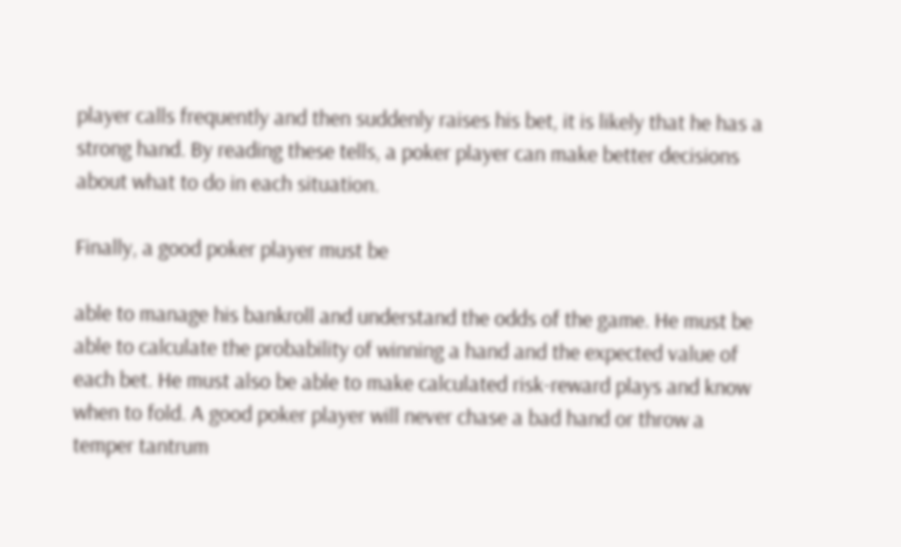player calls frequently and then suddenly raises his bet, it is likely that he has a strong hand. By reading these tells, a poker player can make better decisions about what to do in each situation.

Finally, a good poker player must be

able to manage his bankroll and understand the odds of the game. He must be able to calculate the probability of winning a hand and the expected value of each bet. He must also be able to make calculated risk-reward plays and know when to fold. A good poker player will never chase a bad hand or throw a temper tantrum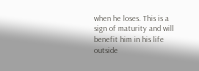when he loses. This is a sign of maturity and will benefit him in his life outside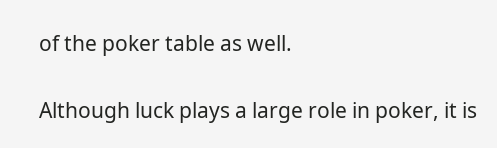of the poker table as well.

Although luck plays a large role in poker, it is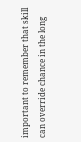important to remember that skill can override chance in the long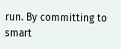run. By committing to smart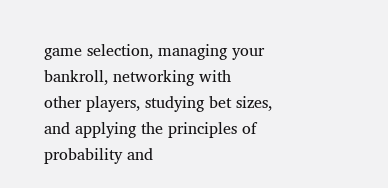game selection, managing your bankroll, networking with other players, studying bet sizes, and applying the principles of probability and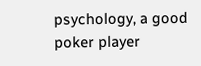psychology, a good poker player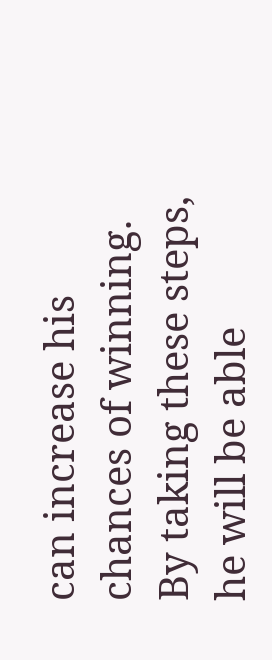can increase his chances of winning. By taking these steps, he will be able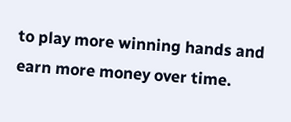to play more winning hands and earn more money over time.